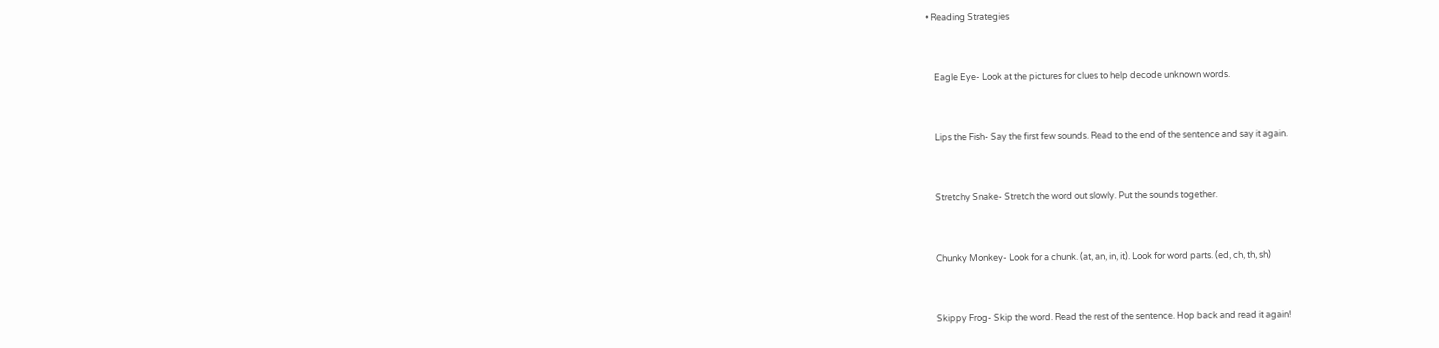• Reading Strategies


    Eagle Eye- Look at the pictures for clues to help decode unknown words.


    Lips the Fish- Say the first few sounds. Read to the end of the sentence and say it again.


    Stretchy Snake- Stretch the word out slowly. Put the sounds together.


    Chunky Monkey- Look for a chunk. (at, an, in, it). Look for word parts. (ed, ch, th, sh)


    Skippy Frog- Skip the word. Read the rest of the sentence. Hop back and read it again!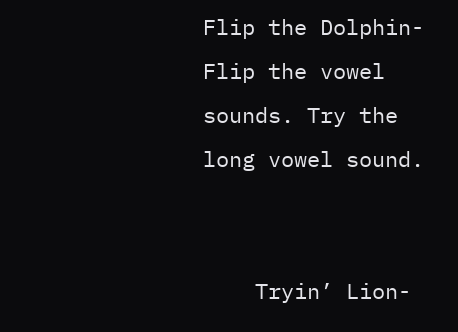Flip the Dolphin- Flip the vowel sounds. Try the long vowel sound.


    Tryin’ Lion-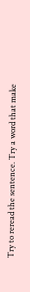Try to reread the sentence. Try a word that make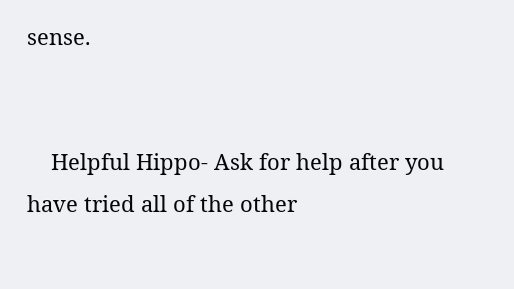sense.


    Helpful Hippo- Ask for help after you have tried all of the other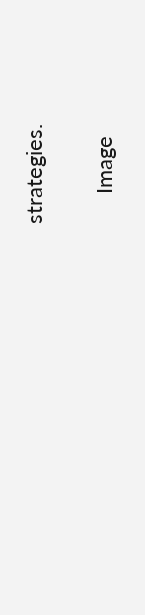strategies.

     Image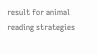result for animal reading strategies